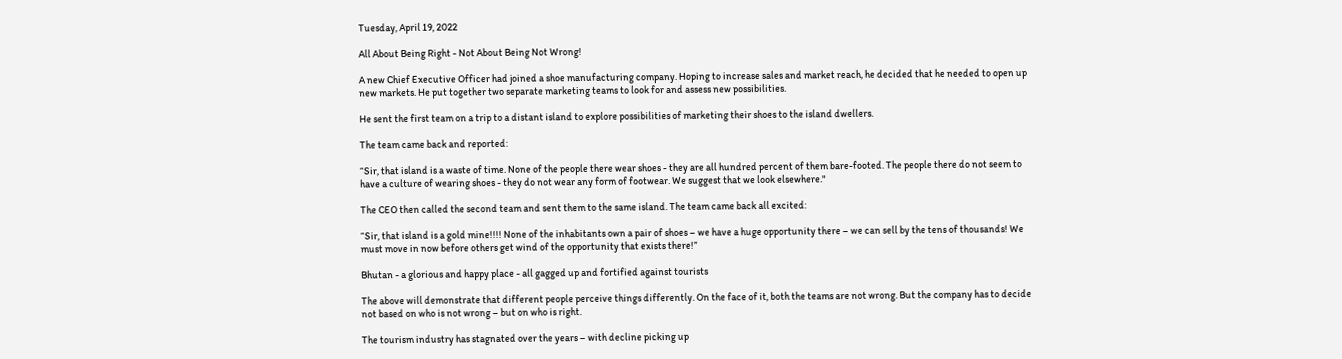Tuesday, April 19, 2022

All About Being Right - Not About Being Not Wrong!

A new Chief Executive Officer had joined a shoe manufacturing company. Hoping to increase sales and market reach, he decided that he needed to open up new markets. He put together two separate marketing teams to look for and assess new possibilities.

He sent the first team on a trip to a distant island to explore possibilities of marketing their shoes to the island dwellers.

The team came back and reported:

“Sir, that island is a waste of time. None of the people there wear shoes - they are all hundred percent of them bare-footed. The people there do not seem to have a culture of wearing shoes - they do not wear any form of footwear. We suggest that we look elsewhere."

The CEO then called the second team and sent them to the same island. The team came back all excited:

“Sir, that island is a gold mine!!!! None of the inhabitants own a pair of shoes – we have a huge opportunity there – we can sell by the tens of thousands! We must move in now before others get wind of the opportunity that exists there!”

Bhutan - a glorious and happy place - all gagged up and fortified against tourists

The above will demonstrate that different people perceive things differently. On the face of it, both the teams are not wrong. But the company has to decide not based on who is not wrong – but on who is right.

The tourism industry has stagnated over the years – with decline picking up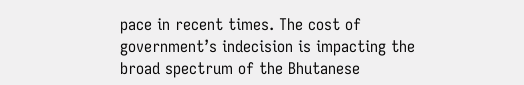pace in recent times. The cost of government’s indecision is impacting the broad spectrum of the Bhutanese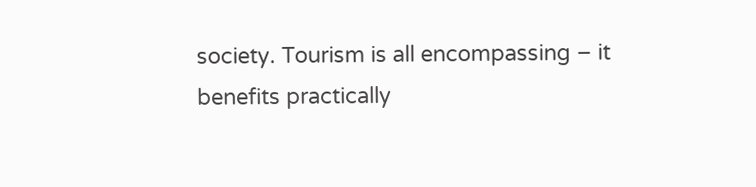society. Tourism is all encompassing – it benefits practically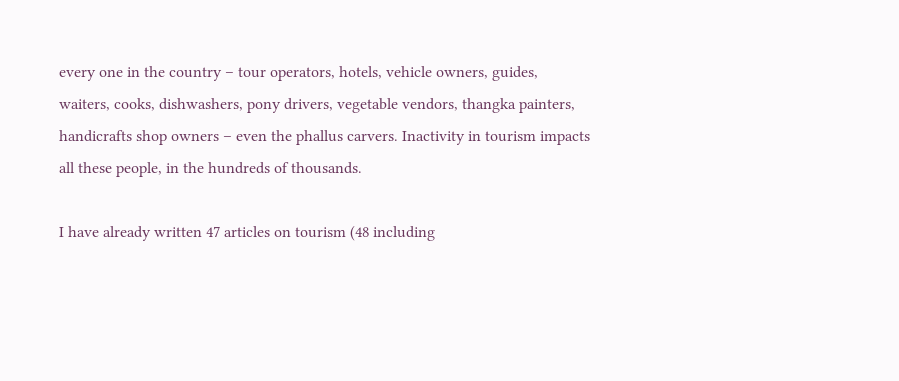every one in the country – tour operators, hotels, vehicle owners, guides, waiters, cooks, dishwashers, pony drivers, vegetable vendors, thangka painters, handicrafts shop owners – even the phallus carvers. Inactivity in tourism impacts all these people, in the hundreds of thousands.

I have already written 47 articles on tourism (48 including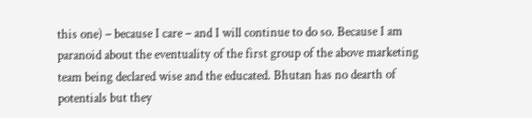this one) – because I care – and I will continue to do so. Because I am paranoid about the eventuality of the first group of the above marketing team being declared wise and the educated. Bhutan has no dearth of potentials but they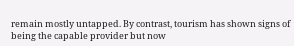remain mostly untapped. By contrast, tourism has shown signs of being the capable provider but now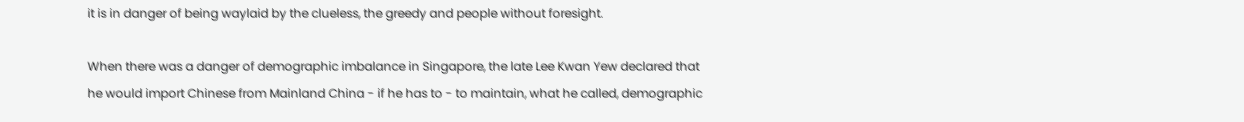it is in danger of being waylaid by the clueless, the greedy and people without foresight.

When there was a danger of demographic imbalance in Singapore, the late Lee Kwan Yew declared that he would import Chinese from Mainland China - if he has to - to maintain, what he called, demographic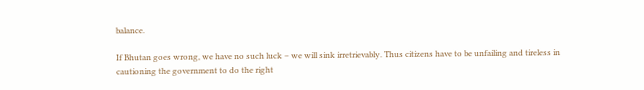balance.

If Bhutan goes wrong, we have no such luck – we will sink irretrievably. Thus citizens have to be unfailing and tireless in cautioning the government to do the right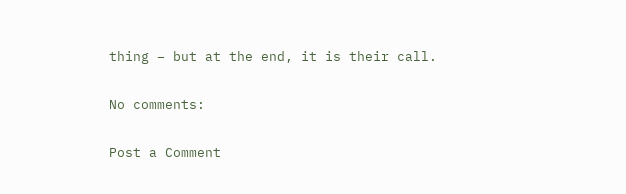thing – but at the end, it is their call.

No comments:

Post a Comment